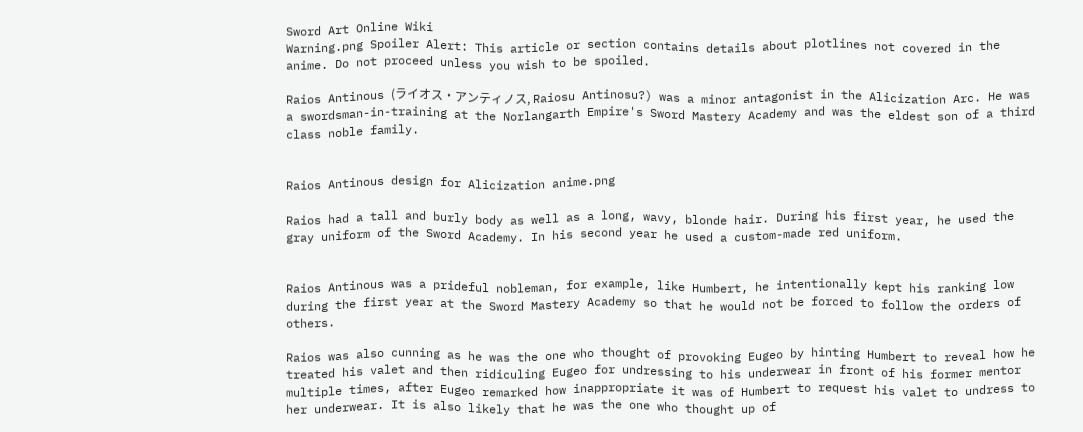Sword Art Online Wiki
Warning.png Spoiler Alert: This article or section contains details about plotlines not covered in the anime. Do not proceed unless you wish to be spoiled.

Raios Antinous (ライオス・アンティノス, Raiosu Antinosu?) was a minor antagonist in the Alicization Arc. He was a swordsman-in-training at the Norlangarth Empire's Sword Mastery Academy and was the eldest son of a third class noble family.


Raios Antinous design for Alicization anime.png

Raios had a tall and burly body as well as a long, wavy, blonde hair. During his first year, he used the gray uniform of the Sword Academy. In his second year he used a custom-made red uniform.


Raios Antinous was a prideful nobleman, for example, like Humbert, he intentionally kept his ranking low during the first year at the Sword Mastery Academy so that he would not be forced to follow the orders of others.

Raios was also cunning as he was the one who thought of provoking Eugeo by hinting Humbert to reveal how he treated his valet and then ridiculing Eugeo for undressing to his underwear in front of his former mentor multiple times, after Eugeo remarked how inappropriate it was of Humbert to request his valet to undress to her underwear. It is also likely that he was the one who thought up of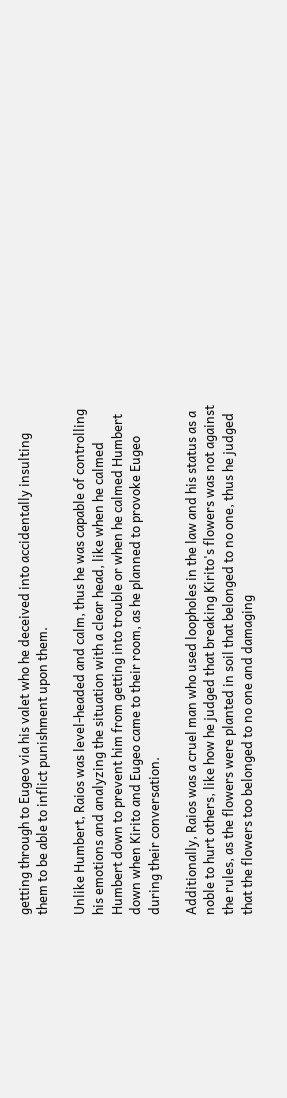getting through to Eugeo via his valet who he deceived into accidentally insulting them to be able to inflict punishment upon them.

Unlike Humbert, Raios was level-headed and calm, thus he was capable of controlling his emotions and analyzing the situation with a clear head, like when he calmed Humbert down to prevent him from getting into trouble or when he calmed Humbert down when Kirito and Eugeo came to their room, as he planned to provoke Eugeo during their conversation.

Additionally, Raios was a cruel man who used loopholes in the law and his status as a noble to hurt others, like how he judged that breaking Kirito's flowers was not against the rules, as the flowers were planted in soil that belonged to no one, thus he judged that the flowers too belonged to no one and damaging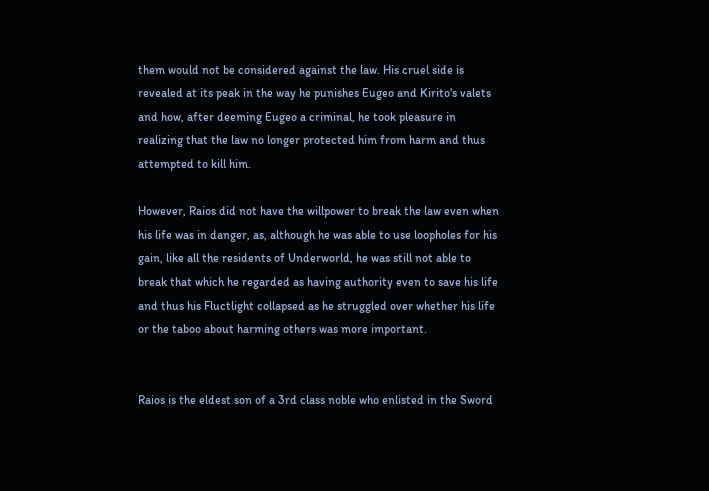them would not be considered against the law. His cruel side is revealed at its peak in the way he punishes Eugeo and Kirito's valets and how, after deeming Eugeo a criminal, he took pleasure in realizing that the law no longer protected him from harm and thus attempted to kill him.

However, Raios did not have the willpower to break the law even when his life was in danger, as, although he was able to use loopholes for his gain, like all the residents of Underworld, he was still not able to break that which he regarded as having authority even to save his life and thus his Fluctlight collapsed as he struggled over whether his life or the taboo about harming others was more important.


Raios is the eldest son of a 3rd class noble who enlisted in the Sword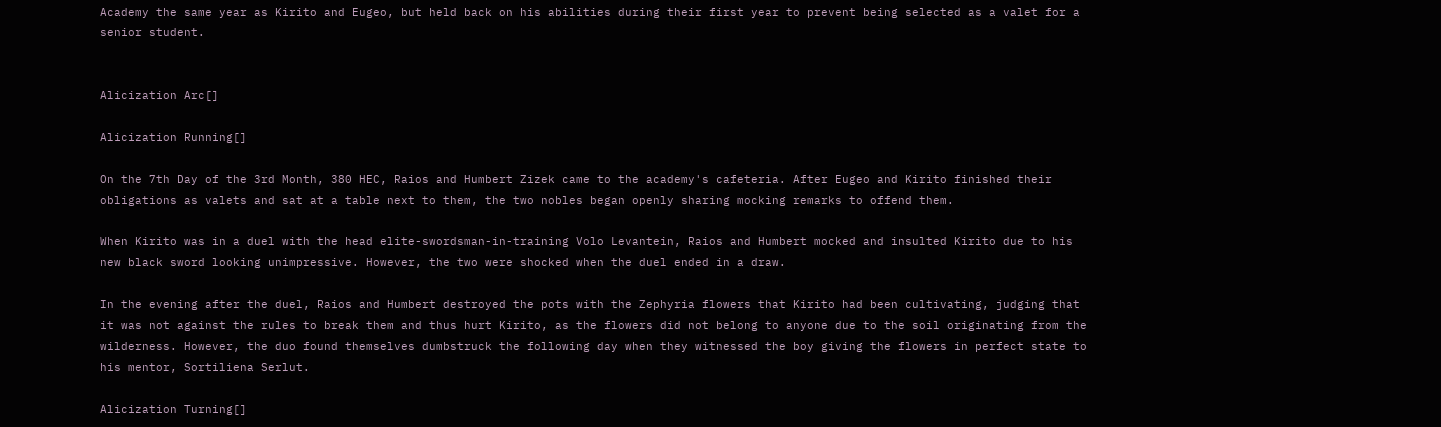Academy the same year as Kirito and Eugeo, but held back on his abilities during their first year to prevent being selected as a valet for a senior student.


Alicization Arc[]

Alicization Running[]

On the 7th Day of the 3rd Month, 380 HEC, Raios and Humbert Zizek came to the academy's cafeteria. After Eugeo and Kirito finished their obligations as valets and sat at a table next to them, the two nobles began openly sharing mocking remarks to offend them.

When Kirito was in a duel with the head elite-swordsman-in-training Volo Levantein, Raios and Humbert mocked and insulted Kirito due to his new black sword looking unimpressive. However, the two were shocked when the duel ended in a draw.

In the evening after the duel, Raios and Humbert destroyed the pots with the Zephyria flowers that Kirito had been cultivating, judging that it was not against the rules to break them and thus hurt Kirito, as the flowers did not belong to anyone due to the soil originating from the wilderness. However, the duo found themselves dumbstruck the following day when they witnessed the boy giving the flowers in perfect state to his mentor, Sortiliena Serlut.

Alicization Turning[]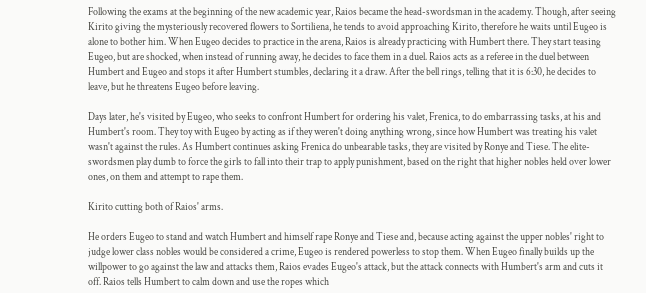Following the exams at the beginning of the new academic year, Raios became the head-swordsman in the academy. Though, after seeing Kirito giving the mysteriously recovered flowers to Sortiliena, he tends to avoid approaching Kirito, therefore he waits until Eugeo is alone to bother him. When Eugeo decides to practice in the arena, Raios is already practicing with Humbert there. They start teasing Eugeo, but are shocked, when instead of running away, he decides to face them in a duel. Raios acts as a referee in the duel between Humbert and Eugeo and stops it after Humbert stumbles, declaring it a draw. After the bell rings, telling that it is 6:30, he decides to leave, but he threatens Eugeo before leaving.

Days later, he's visited by Eugeo, who seeks to confront Humbert for ordering his valet, Frenica, to do embarrassing tasks, at his and Humbert's room. They toy with Eugeo by acting as if they weren't doing anything wrong, since how Humbert was treating his valet wasn't against the rules. As Humbert continues asking Frenica do unbearable tasks, they are visited by Ronye and Tiese. The elite-swordsmen play dumb to force the girls to fall into their trap to apply punishment, based on the right that higher nobles held over lower ones, on them and attempt to rape them.

Kirito cutting both of Raios' arms.

He orders Eugeo to stand and watch Humbert and himself rape Ronye and Tiese and, because acting against the upper nobles' right to judge lower class nobles would be considered a crime, Eugeo is rendered powerless to stop them. When Eugeo finally builds up the willpower to go against the law and attacks them, Raios evades Eugeo's attack, but the attack connects with Humbert's arm and cuts it off. Raios tells Humbert to calm down and use the ropes which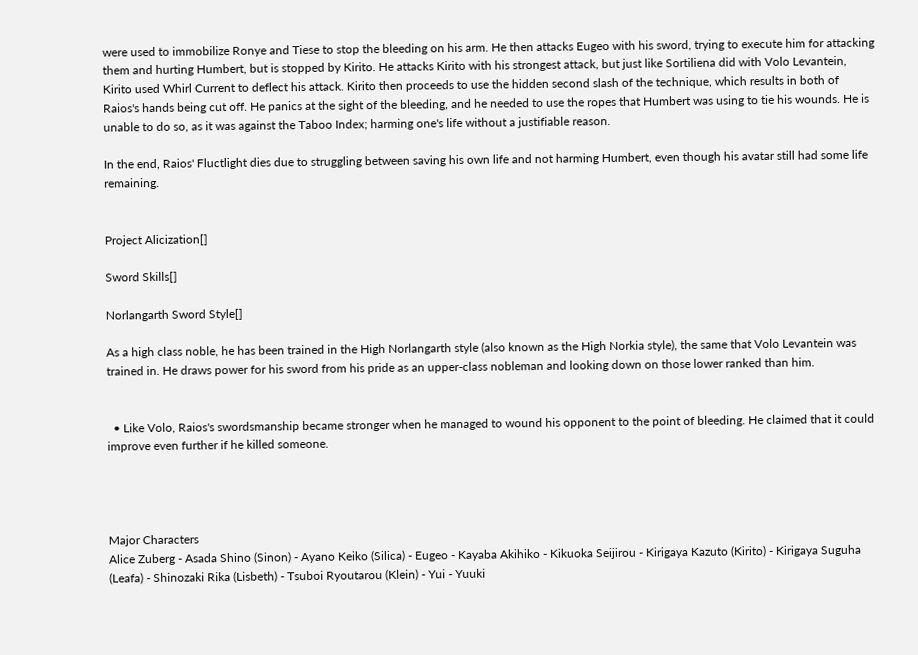were used to immobilize Ronye and Tiese to stop the bleeding on his arm. He then attacks Eugeo with his sword, trying to execute him for attacking them and hurting Humbert, but is stopped by Kirito. He attacks Kirito with his strongest attack, but just like Sortiliena did with Volo Levantein, Kirito used Whirl Current to deflect his attack. Kirito then proceeds to use the hidden second slash of the technique, which results in both of Raios's hands being cut off. He panics at the sight of the bleeding, and he needed to use the ropes that Humbert was using to tie his wounds. He is unable to do so, as it was against the Taboo Index; harming one's life without a justifiable reason.

In the end, Raios' Fluctlight dies due to struggling between saving his own life and not harming Humbert, even though his avatar still had some life remaining.


Project Alicization[]

Sword Skills[]

Norlangarth Sword Style[]

As a high class noble, he has been trained in the High Norlangarth style (also known as the High Norkia style), the same that Volo Levantein was trained in. He draws power for his sword from his pride as an upper-class nobleman and looking down on those lower ranked than him.


  • Like Volo, Raios's swordsmanship became stronger when he managed to wound his opponent to the point of bleeding. He claimed that it could improve even further if he killed someone.




Major Characters
Alice Zuberg - Asada Shino (Sinon) - Ayano Keiko (Silica) - Eugeo - Kayaba Akihiko - Kikuoka Seijirou - Kirigaya Kazuto (Kirito) - Kirigaya Suguha (Leafa) - Shinozaki Rika (Lisbeth) - Tsuboi Ryoutarou (Klein) - Yui - Yuuki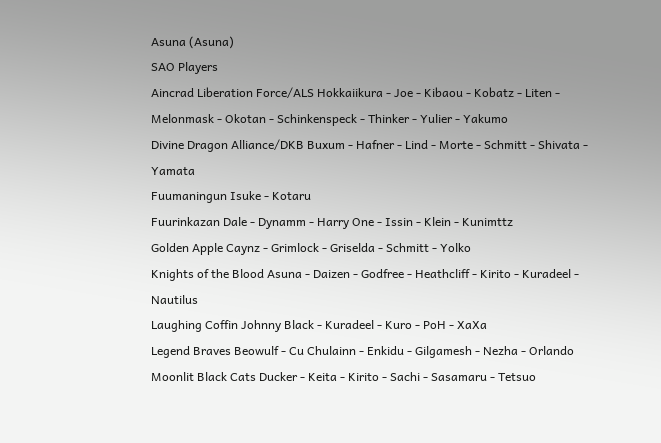Asuna (Asuna)
SAO Players
Aincrad Liberation Force/ALS Hokkaiikura - Joe - Kibaou - Kobatz - Liten - Melonmask - Okotan - Schinkenspeck - Thinker - Yulier - Yakumo
Divine Dragon Alliance/DKB Buxum - Hafner - Lind - Morte - Schmitt - Shivata - Yamata
Fuumaningun Isuke - Kotaru
Fuurinkazan Dale - Dynamm - Harry One - Issin - Klein - Kunimttz
Golden Apple Caynz - Grimlock - Griselda - Schmitt - Yolko
Knights of the Blood Asuna - Daizen - Godfree - Heathcliff - Kirito - Kuradeel - Nautilus
Laughing Coffin Johnny Black - Kuradeel - Kuro - PoH - XaXa
Legend Braves Beowulf - Cu Chulainn - Enkidu - Gilgamesh - Nezha - Orlando
Moonlit Black Cats Ducker - Keita - Kirito - Sachi - Sasamaru - Tetsuo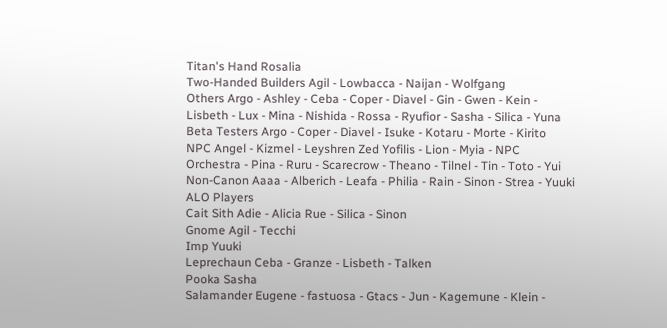Titan's Hand Rosalia
Two-Handed Builders Agil - Lowbacca - Naijan - Wolfgang
Others Argo - Ashley - Ceba - Coper - Diavel - Gin - Gwen - Kein - Lisbeth - Lux - Mina - Nishida - Rossa - Ryufior - Sasha - Silica - Yuna
Beta Testers Argo - Coper - Diavel - Isuke - Kotaru - Morte - Kirito
NPC Angel - Kizmel - Leyshren Zed Yofilis - Lion - Myia - NPC Orchestra - Pina - Ruru - Scarecrow - Theano - Tilnel - Tin - Toto - Yui
Non-Canon Aaaa - Alberich - Leafa - Philia - Rain - Sinon - Strea - Yuuki
ALO Players
Cait Sith Adie - Alicia Rue - Silica - Sinon
Gnome Agil - Tecchi
Imp Yuuki
Leprechaun Ceba - Granze - Lisbeth - Talken
Pooka Sasha
Salamander Eugene - fastuosa - Gtacs - Jun - Kagemune - Klein -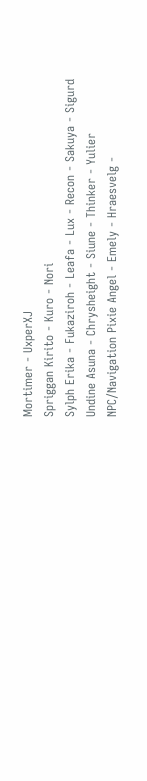Mortimer - UxperXJ
Spriggan Kirito - Kuro - Nori
Sylph Erika - Fukaziroh - Leafa - Lux - Recon - Sakuya - Sigurd
Undine Asuna - Chrysheight - Siune - Thinker - Yulier
NPC/Navigation Pixie Angel - Emely - Hraesvelg -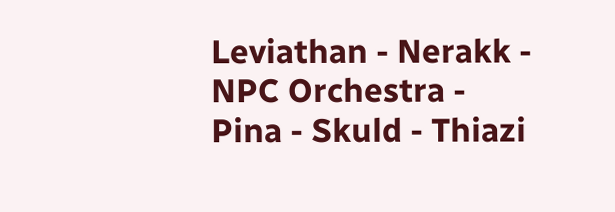Leviathan - Nerakk - NPC Orchestra - Pina - Skuld - Thiazi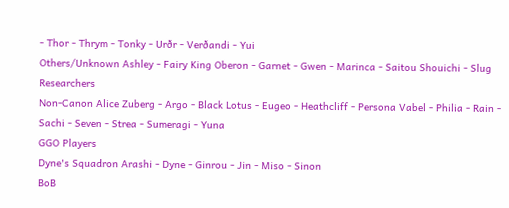- Thor - Thrym - Tonky - Urðr - Verðandi - Yui
Others/Unknown Ashley - Fairy King Oberon - Garnet - Gwen - Marinca - Saitou Shouichi - Slug Researchers
Non-Canon Alice Zuberg - Argo - Black Lotus - Eugeo - Heathcliff - Persona Vabel - Philia - Rain - Sachi - Seven - Strea - Sumeragi - Yuna
GGO Players
Dyne's Squadron Arashi - Dyne - Ginrou - Jin - Miso - Sinon
BoB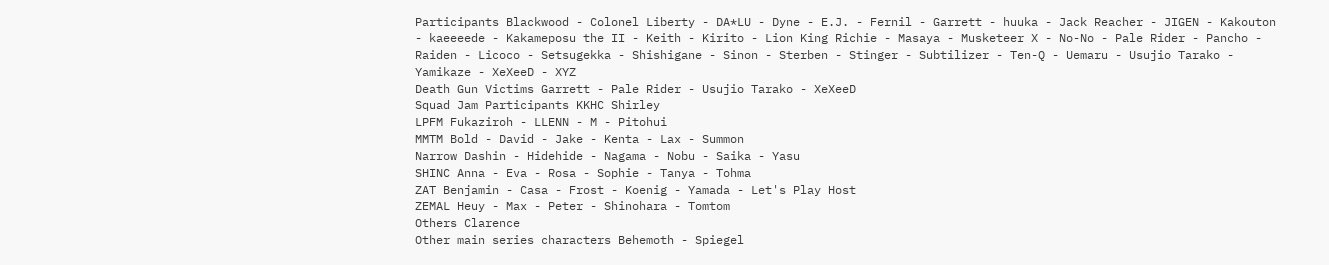Participants Blackwood - Colonel Liberty - DA*LU - Dyne - E.J. - Fernil - Garrett - huuka - Jack Reacher - JIGEN - Kakouton - kaeeeede - Kakameposu the II - Keith - Kirito - Lion King Richie - Masaya - Musketeer X - No-No - Pale Rider - Pancho - Raiden - Licoco - Setsugekka - Shishigane - Sinon - Sterben - Stinger - Subtilizer - Ten-Q - Uemaru - Usujio Tarako - Yamikaze - XeXeeD - XYZ
Death Gun Victims Garrett - Pale Rider - Usujio Tarako - XeXeeD
Squad Jam Participants KKHC Shirley
LPFM Fukaziroh - LLENN - M - Pitohui
MMTM Bold - David - Jake - Kenta - Lax - Summon
Narrow Dashin - Hidehide - Nagama - Nobu - Saika - Yasu
SHINC Anna - Eva - Rosa - Sophie - Tanya - Tohma
ZAT Benjamin - Casa - Frost - Koenig - Yamada - Let's Play Host
ZEMAL Heuy - Max - Peter - Shinohara - Tomtom
Others Clarence
Other main series characters Behemoth - Spiegel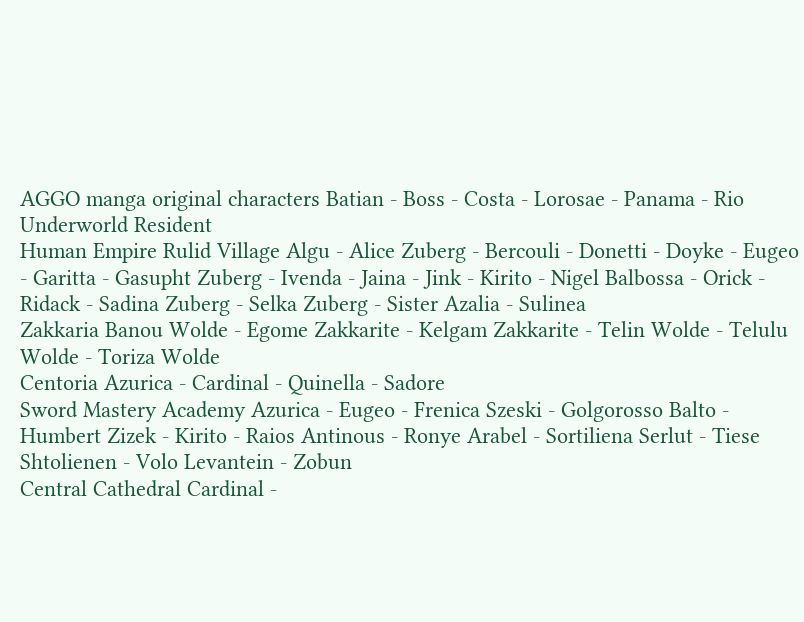AGGO manga original characters Batian - Boss - Costa - Lorosae - Panama - Rio
Underworld Resident
Human Empire Rulid Village Algu - Alice Zuberg - Bercouli - Donetti - Doyke - Eugeo - Garitta - Gasupht Zuberg - Ivenda - Jaina - Jink - Kirito - Nigel Balbossa - Orick - Ridack - Sadina Zuberg - Selka Zuberg - Sister Azalia - Sulinea
Zakkaria Banou Wolde - Egome Zakkarite - Kelgam Zakkarite - Telin Wolde - Telulu Wolde - Toriza Wolde
Centoria Azurica - Cardinal - Quinella - Sadore
Sword Mastery Academy Azurica - Eugeo - Frenica Szeski - Golgorosso Balto - Humbert Zizek - Kirito - Raios Antinous - Ronye Arabel - Sortiliena Serlut - Tiese Shtolienen - Volo Levantein - Zobun
Central Cathedral Cardinal -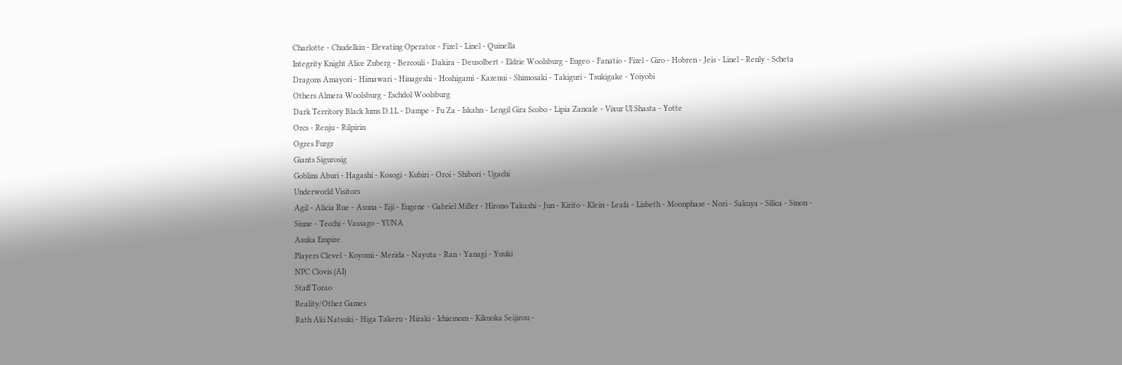Charlotte - Chudelkin - Elevating Operator - Fizel - Linel - Quinella
Integrity Knight Alice Zuberg - Bercouli - Dakira - Deusolbert - Eldrie Woolsburg - Eugeo - Fanatio - Fizel - Giro - Hobren - Jeis - Linel - Renly - Scheta
Dragons Amayori - Himawari - Hinageshi - Hoshigami - Kazenui - Shimosaki - Takiguri - Tsukigake - Yoiyobi
Others Almera Woolsburg - Eschdol Woolsburg
Dark Territory Black Iums D.I.L - Dampe - Fu Za - Iskahn - Lengil Gira Scobo - Lipia Zancale - Vixur Ul Shasta - Yotte
Orcs - Renju - Rilpirin
Ogres Furgr
Giants Sigurosig
Goblins Aburi - Hagashi - Kosogi - Kubiri - Oroi - Shibori - Ugachi
Underworld Visitors
Agil - Alicia Rue - Asuna - Eiji - Eugene - Gabriel Miller - Hirono Takashi - Jun - Kirito - Klein - Leafa - Lisbeth - Moonphase - Nori - Sakuya - Silica - Sinon - Siune - Tecchi - Vassago - YUNA
Asuka Empire
Players Clevel - Koyomi - Merida - Nayuta - Ran - Yanagi - Yuuki
NPC Clovis (AI)
Staff Torao
Reality/Other Games
Rath Aki Natsuki - Higa Takeru - Hiraki - Ichiemom - Kikuoka Seijirou -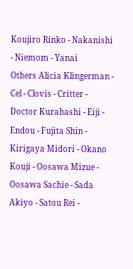Koujiro Rinko - Nakanishi - Niemom - Yanai
Others Alicia Klingerman - Cel - Clovis - Critter - Doctor Kurahashi - Eiji - Endou - Fujita Shin - Kirigaya Midori - Okano Kouji - Oosawa Mizue - Oosawa Sachie - Sada Akiyo - Satou Rei -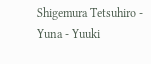Shigemura Tetsuhiro - Yuna - Yuuki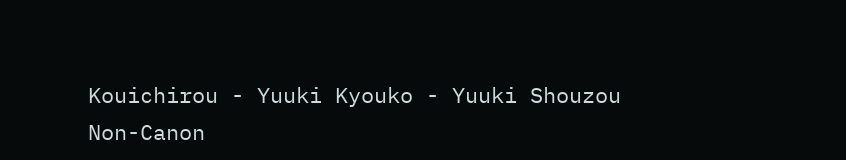Kouichirou - Yuuki Kyouko - Yuuki Shouzou
Non-Canon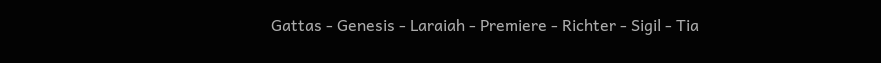Gattas - Genesis - Laraiah - Premiere - Richter - Sigil - Tia